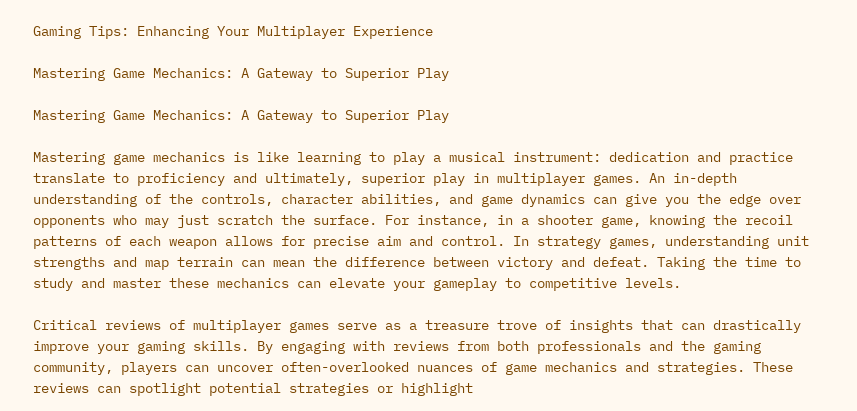Gaming Tips: Enhancing Your Multiplayer Experience

Mastering Game Mechanics: A Gateway to Superior Play

Mastering Game Mechanics: A Gateway to Superior Play

Mastering game mechanics is like learning to play a musical instrument: dedication and practice translate to proficiency and ultimately, superior play in multiplayer games. An in-depth understanding of the controls, character abilities, and game dynamics can give you the edge over opponents who may just scratch the surface. For instance, in a shooter game, knowing the recoil patterns of each weapon allows for precise aim and control. In strategy games, understanding unit strengths and map terrain can mean the difference between victory and defeat. Taking the time to study and master these mechanics can elevate your gameplay to competitive levels.

Critical reviews of multiplayer games serve as a treasure trove of insights that can drastically improve your gaming skills. By engaging with reviews from both professionals and the gaming community, players can uncover often-overlooked nuances of game mechanics and strategies. These reviews can spotlight potential strategies or highlight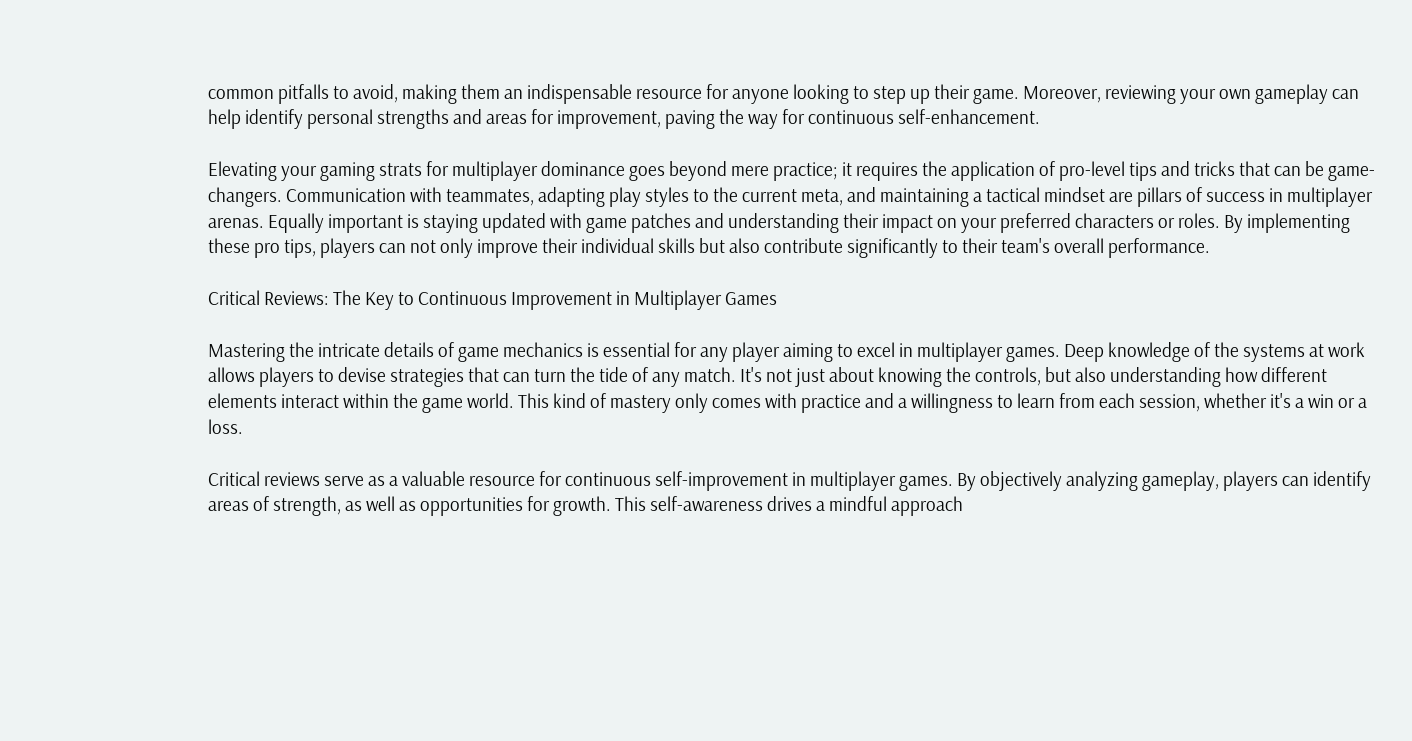common pitfalls to avoid, making them an indispensable resource for anyone looking to step up their game. Moreover, reviewing your own gameplay can help identify personal strengths and areas for improvement, paving the way for continuous self-enhancement.

Elevating your gaming strats for multiplayer dominance goes beyond mere practice; it requires the application of pro-level tips and tricks that can be game-changers. Communication with teammates, adapting play styles to the current meta, and maintaining a tactical mindset are pillars of success in multiplayer arenas. Equally important is staying updated with game patches and understanding their impact on your preferred characters or roles. By implementing these pro tips, players can not only improve their individual skills but also contribute significantly to their team's overall performance.

Critical Reviews: The Key to Continuous Improvement in Multiplayer Games

Mastering the intricate details of game mechanics is essential for any player aiming to excel in multiplayer games. Deep knowledge of the systems at work allows players to devise strategies that can turn the tide of any match. It's not just about knowing the controls, but also understanding how different elements interact within the game world. This kind of mastery only comes with practice and a willingness to learn from each session, whether it's a win or a loss.

Critical reviews serve as a valuable resource for continuous self-improvement in multiplayer games. By objectively analyzing gameplay, players can identify areas of strength, as well as opportunities for growth. This self-awareness drives a mindful approach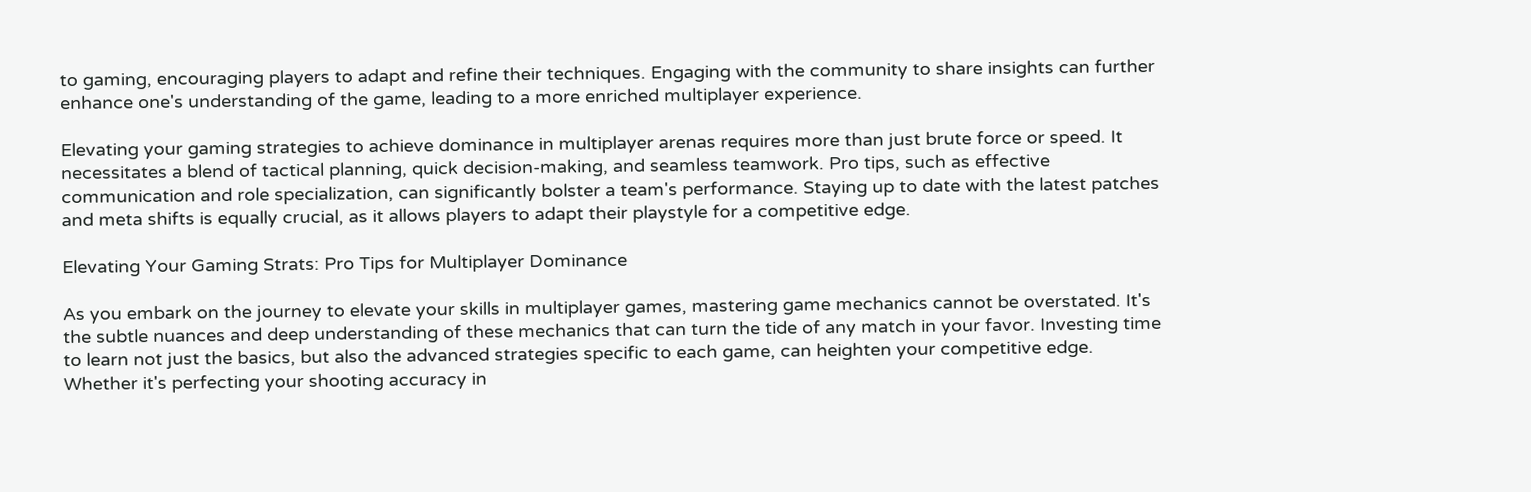to gaming, encouraging players to adapt and refine their techniques. Engaging with the community to share insights can further enhance one's understanding of the game, leading to a more enriched multiplayer experience.

Elevating your gaming strategies to achieve dominance in multiplayer arenas requires more than just brute force or speed. It necessitates a blend of tactical planning, quick decision-making, and seamless teamwork. Pro tips, such as effective communication and role specialization, can significantly bolster a team's performance. Staying up to date with the latest patches and meta shifts is equally crucial, as it allows players to adapt their playstyle for a competitive edge.

Elevating Your Gaming Strats: Pro Tips for Multiplayer Dominance

As you embark on the journey to elevate your skills in multiplayer games, mastering game mechanics cannot be overstated. It's the subtle nuances and deep understanding of these mechanics that can turn the tide of any match in your favor. Investing time to learn not just the basics, but also the advanced strategies specific to each game, can heighten your competitive edge. Whether it's perfecting your shooting accuracy in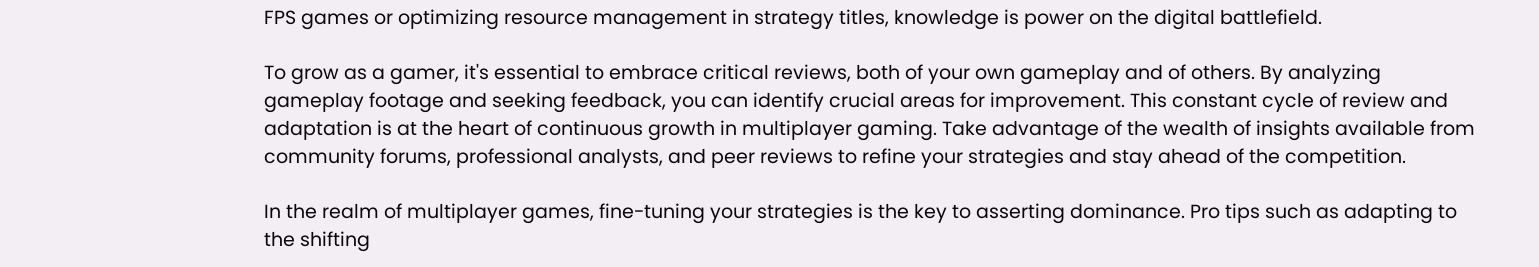FPS games or optimizing resource management in strategy titles, knowledge is power on the digital battlefield.

To grow as a gamer, it's essential to embrace critical reviews, both of your own gameplay and of others. By analyzing gameplay footage and seeking feedback, you can identify crucial areas for improvement. This constant cycle of review and adaptation is at the heart of continuous growth in multiplayer gaming. Take advantage of the wealth of insights available from community forums, professional analysts, and peer reviews to refine your strategies and stay ahead of the competition.

In the realm of multiplayer games, fine-tuning your strategies is the key to asserting dominance. Pro tips such as adapting to the shifting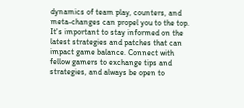dynamics of team play, counters, and meta-changes can propel you to the top. It's important to stay informed on the latest strategies and patches that can impact game balance. Connect with fellow gamers to exchange tips and strategies, and always be open to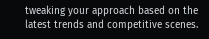tweaking your approach based on the latest trends and competitive scenes.